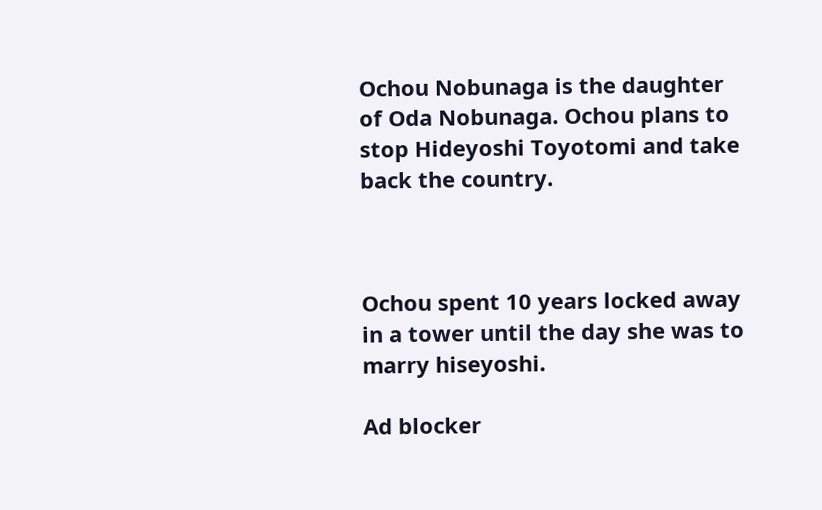Ochou Nobunaga is the daughter of Oda Nobunaga. Ochou plans to stop Hideyoshi Toyotomi and take back the country.



Ochou spent 10 years locked away in a tower until the day she was to marry hiseyoshi.

Ad blocker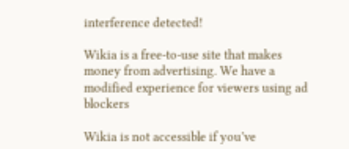interference detected!

Wikia is a free-to-use site that makes money from advertising. We have a modified experience for viewers using ad blockers

Wikia is not accessible if you’ve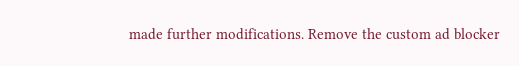made further modifications. Remove the custom ad blocker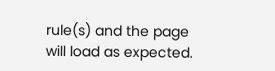rule(s) and the page will load as expected.